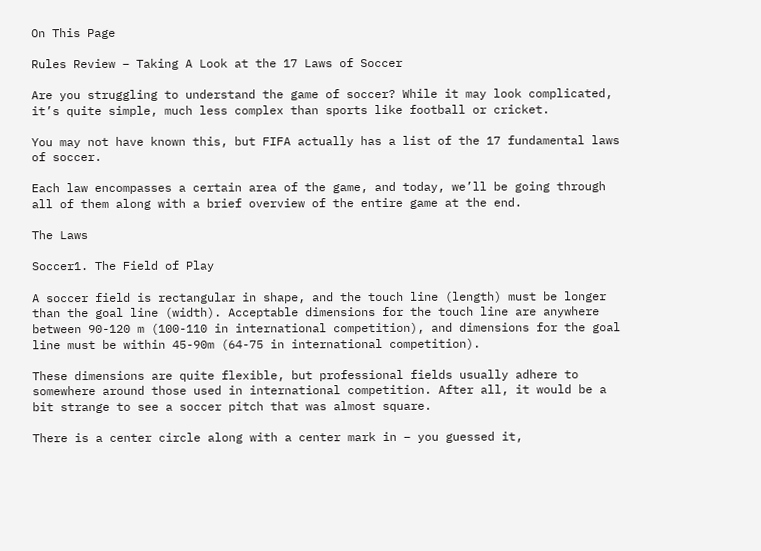On This Page

Rules Review – Taking A Look at the 17 Laws of Soccer

Are you struggling to understand the game of soccer? While it may look complicated, it’s quite simple, much less complex than sports like football or cricket.

You may not have known this, but FIFA actually has a list of the 17 fundamental laws of soccer.

Each law encompasses a certain area of the game, and today, we’ll be going through all of them along with a brief overview of the entire game at the end.

The Laws

Soccer1. The Field of Play

A soccer field is rectangular in shape, and the touch line (length) must be longer than the goal line (width). Acceptable dimensions for the touch line are anywhere between 90-120 m (100-110 in international competition), and dimensions for the goal line must be within 45-90m (64-75 in international competition).

These dimensions are quite flexible, but professional fields usually adhere to somewhere around those used in international competition. After all, it would be a bit strange to see a soccer pitch that was almost square.

There is a center circle along with a center mark in – you guessed it,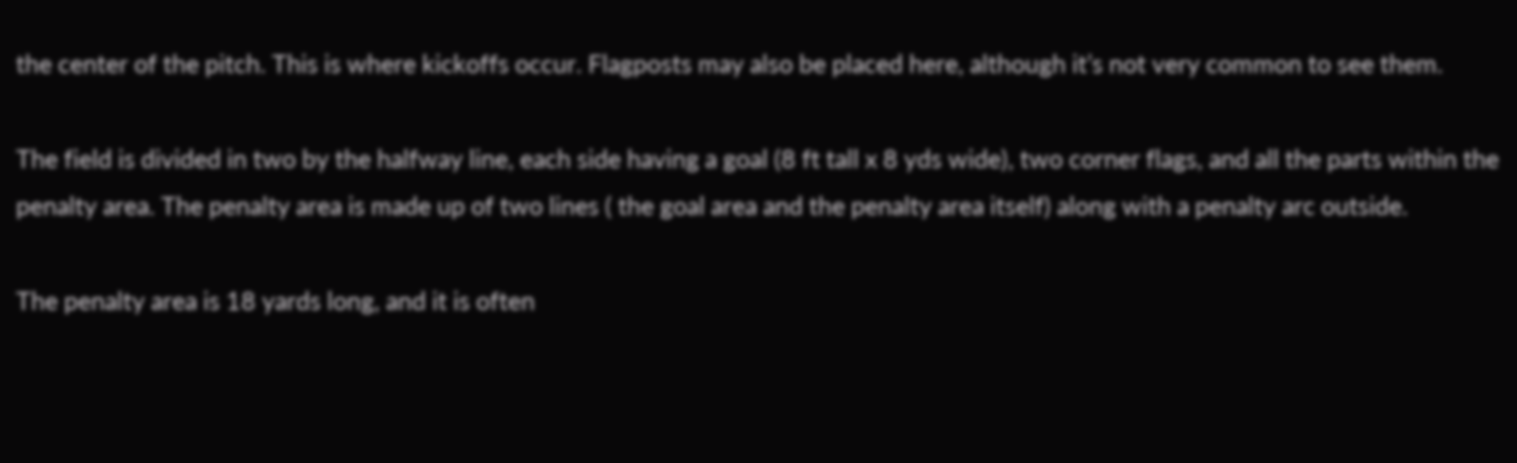the center of the pitch. This is where kickoffs occur. Flagposts may also be placed here, although it’s not very common to see them.

The field is divided in two by the halfway line, each side having a goal (8 ft tall x 8 yds wide), two corner flags, and all the parts within the penalty area. The penalty area is made up of two lines ( the goal area and the penalty area itself) along with a penalty arc outside.

The penalty area is 18 yards long, and it is often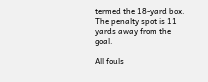termed the 18-yard box. The penalty spot is 11 yards away from the goal.

All fouls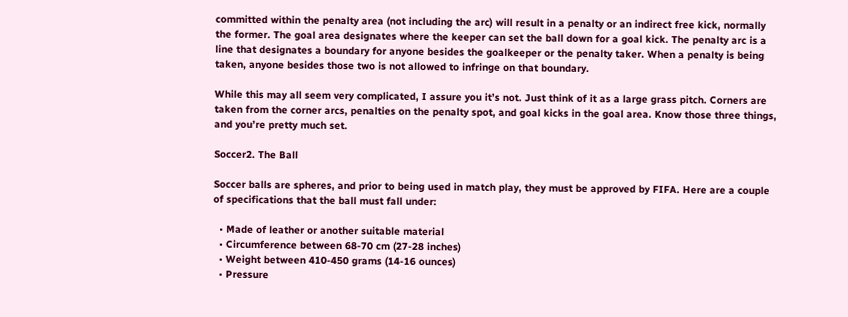committed within the penalty area (not including the arc) will result in a penalty or an indirect free kick, normally the former. The goal area designates where the keeper can set the ball down for a goal kick. The penalty arc is a line that designates a boundary for anyone besides the goalkeeper or the penalty taker. When a penalty is being taken, anyone besides those two is not allowed to infringe on that boundary.

While this may all seem very complicated, I assure you it’s not. Just think of it as a large grass pitch. Corners are taken from the corner arcs, penalties on the penalty spot, and goal kicks in the goal area. Know those three things, and you’re pretty much set.

Soccer2. The Ball

Soccer balls are spheres, and prior to being used in match play, they must be approved by FIFA. Here are a couple of specifications that the ball must fall under:

  • Made of leather or another suitable material
  • Circumference between 68-70 cm (27-28 inches)
  • Weight between 410-450 grams (14-16 ounces)
  • Pressure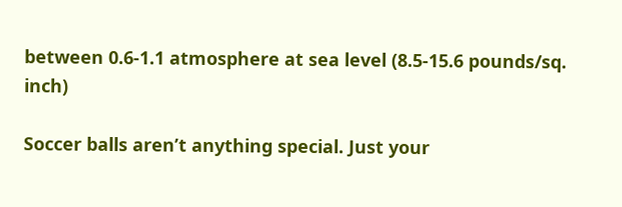between 0.6-1.1 atmosphere at sea level (8.5-15.6 pounds/sq. inch)

Soccer balls aren’t anything special. Just your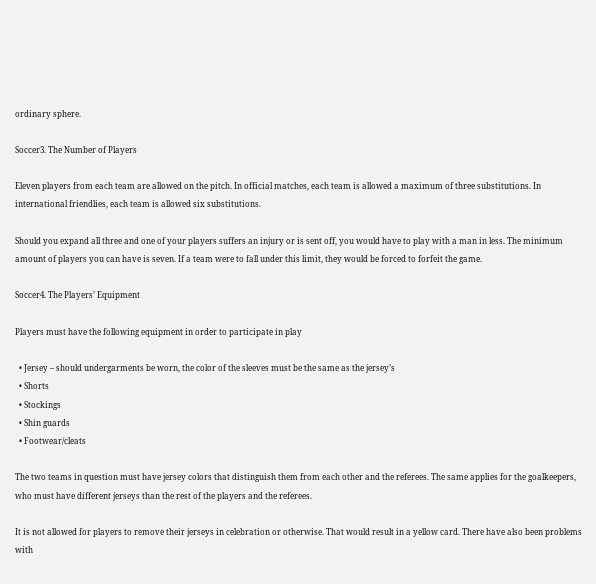ordinary sphere.

Soccer3. The Number of Players

Eleven players from each team are allowed on the pitch. In official matches, each team is allowed a maximum of three substitutions. In international friendlies, each team is allowed six substitutions.

Should you expand all three and one of your players suffers an injury or is sent off, you would have to play with a man in less. The minimum amount of players you can have is seven. If a team were to fall under this limit, they would be forced to forfeit the game.

Soccer4. The Players’ Equipment

Players must have the following equipment in order to participate in play

  • Jersey – should undergarments be worn, the color of the sleeves must be the same as the jersey’s
  • Shorts
  • Stockings
  • Shin guards
  • Footwear/cleats

The two teams in question must have jersey colors that distinguish them from each other and the referees. The same applies for the goalkeepers, who must have different jerseys than the rest of the players and the referees.

It is not allowed for players to remove their jerseys in celebration or otherwise. That would result in a yellow card. There have also been problems with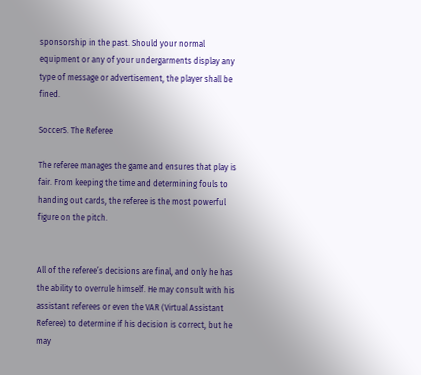sponsorship in the past. Should your normal equipment or any of your undergarments display any type of message or advertisement, the player shall be fined.

Soccer5. The Referee

The referee manages the game and ensures that play is fair. From keeping the time and determining fouls to handing out cards, the referee is the most powerful figure on the pitch.


All of the referee’s decisions are final, and only he has the ability to overrule himself. He may consult with his assistant referees or even the VAR (Virtual Assistant Referee) to determine if his decision is correct, but he may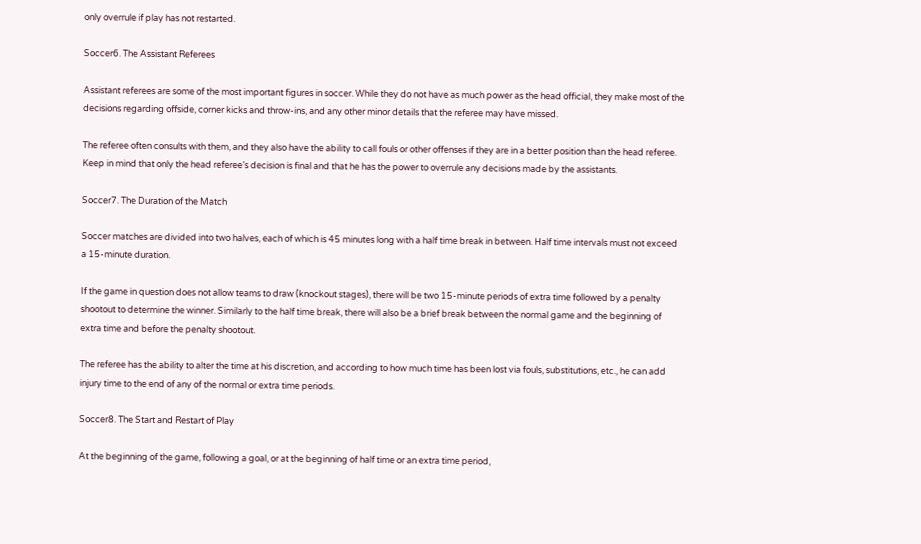only overrule if play has not restarted.

Soccer6. The Assistant Referees

Assistant referees are some of the most important figures in soccer. While they do not have as much power as the head official, they make most of the decisions regarding offside, corner kicks and throw-ins, and any other minor details that the referee may have missed.

The referee often consults with them, and they also have the ability to call fouls or other offenses if they are in a better position than the head referee. Keep in mind that only the head referee’s decision is final and that he has the power to overrule any decisions made by the assistants.

Soccer7. The Duration of the Match

Soccer matches are divided into two halves, each of which is 45 minutes long with a half time break in between. Half time intervals must not exceed a 15-minute duration.

If the game in question does not allow teams to draw (knockout stages), there will be two 15-minute periods of extra time followed by a penalty shootout to determine the winner. Similarly to the half time break, there will also be a brief break between the normal game and the beginning of extra time and before the penalty shootout.

The referee has the ability to alter the time at his discretion, and according to how much time has been lost via fouls, substitutions, etc., he can add injury time to the end of any of the normal or extra time periods.

Soccer8. The Start and Restart of Play

At the beginning of the game, following a goal, or at the beginning of half time or an extra time period,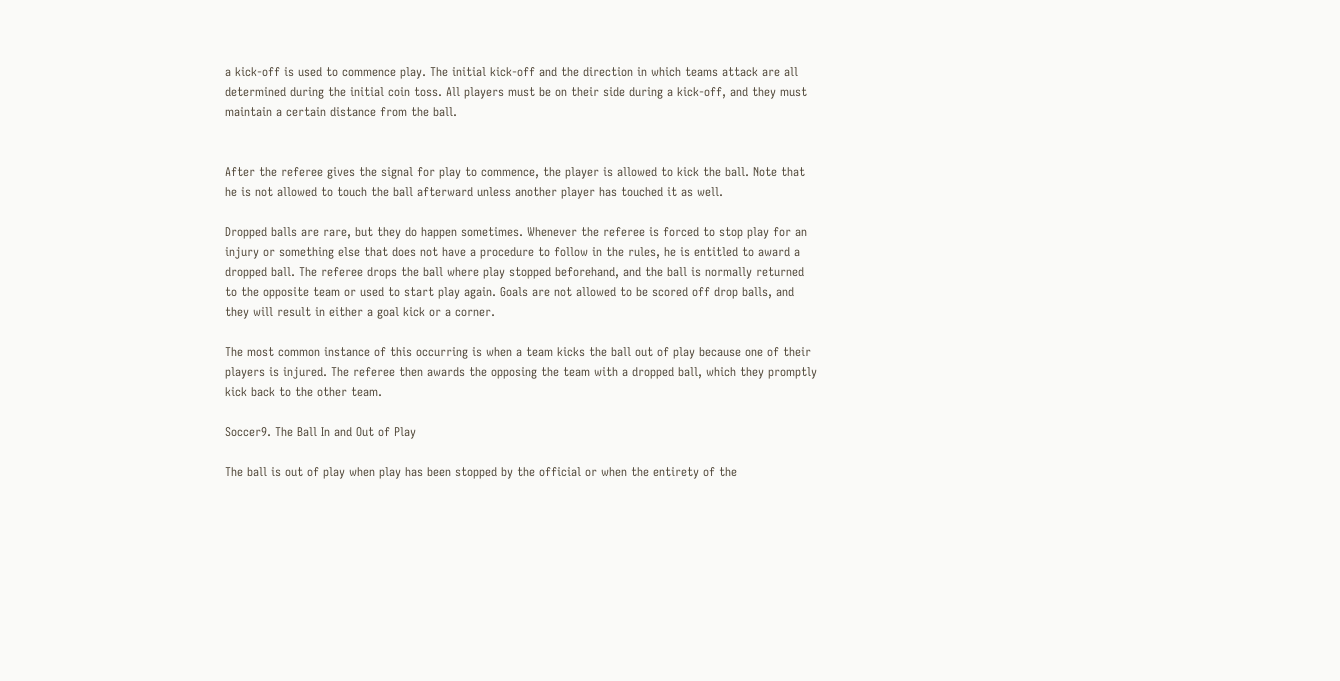a kick-off is used to commence play. The initial kick-off and the direction in which teams attack are all determined during the initial coin toss. All players must be on their side during a kick-off, and they must maintain a certain distance from the ball.


After the referee gives the signal for play to commence, the player is allowed to kick the ball. Note that he is not allowed to touch the ball afterward unless another player has touched it as well.

Dropped balls are rare, but they do happen sometimes. Whenever the referee is forced to stop play for an injury or something else that does not have a procedure to follow in the rules, he is entitled to award a dropped ball. The referee drops the ball where play stopped beforehand, and the ball is normally returned to the opposite team or used to start play again. Goals are not allowed to be scored off drop balls, and they will result in either a goal kick or a corner.

The most common instance of this occurring is when a team kicks the ball out of play because one of their players is injured. The referee then awards the opposing the team with a dropped ball, which they promptly kick back to the other team.

Soccer9. The Ball In and Out of Play

The ball is out of play when play has been stopped by the official or when the entirety of the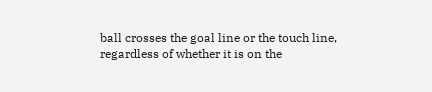ball crosses the goal line or the touch line, regardless of whether it is on the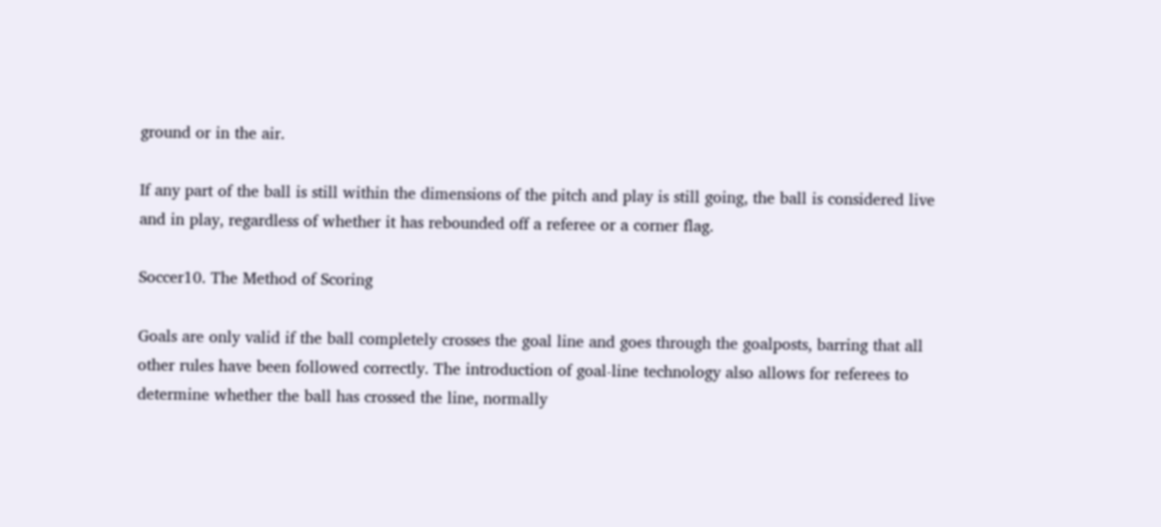ground or in the air.

If any part of the ball is still within the dimensions of the pitch and play is still going, the ball is considered live and in play, regardless of whether it has rebounded off a referee or a corner flag.

Soccer10. The Method of Scoring

Goals are only valid if the ball completely crosses the goal line and goes through the goalposts, barring that all other rules have been followed correctly. The introduction of goal-line technology also allows for referees to determine whether the ball has crossed the line, normally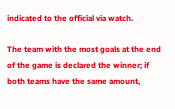indicated to the official via watch.

The team with the most goals at the end of the game is declared the winner; if both teams have the same amount,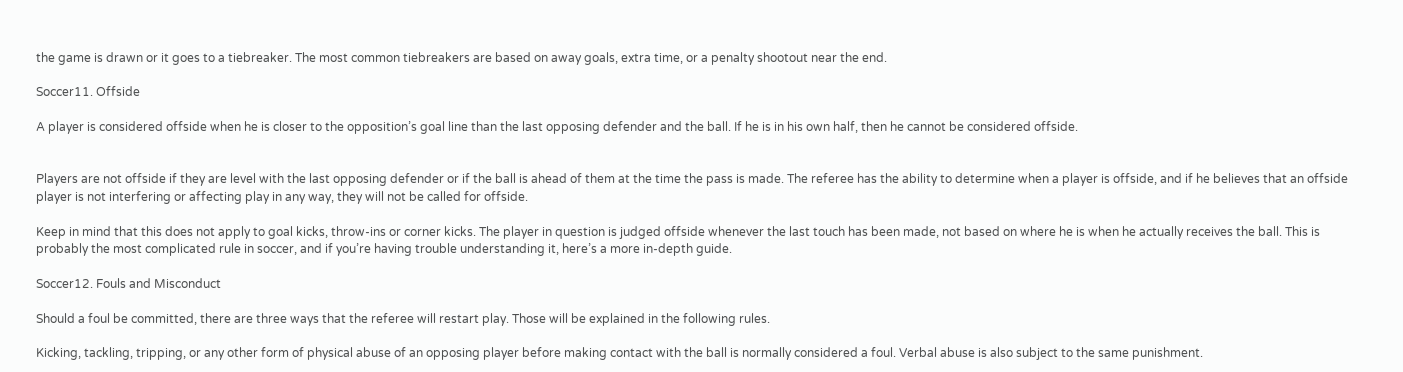the game is drawn or it goes to a tiebreaker. The most common tiebreakers are based on away goals, extra time, or a penalty shootout near the end.

Soccer11. Offside

A player is considered offside when he is closer to the opposition’s goal line than the last opposing defender and the ball. If he is in his own half, then he cannot be considered offside.


Players are not offside if they are level with the last opposing defender or if the ball is ahead of them at the time the pass is made. The referee has the ability to determine when a player is offside, and if he believes that an offside player is not interfering or affecting play in any way, they will not be called for offside.

Keep in mind that this does not apply to goal kicks, throw-ins or corner kicks. The player in question is judged offside whenever the last touch has been made, not based on where he is when he actually receives the ball. This is probably the most complicated rule in soccer, and if you’re having trouble understanding it, here’s a more in-depth guide.

Soccer12. Fouls and Misconduct

Should a foul be committed, there are three ways that the referee will restart play. Those will be explained in the following rules.

Kicking, tackling, tripping, or any other form of physical abuse of an opposing player before making contact with the ball is normally considered a foul. Verbal abuse is also subject to the same punishment.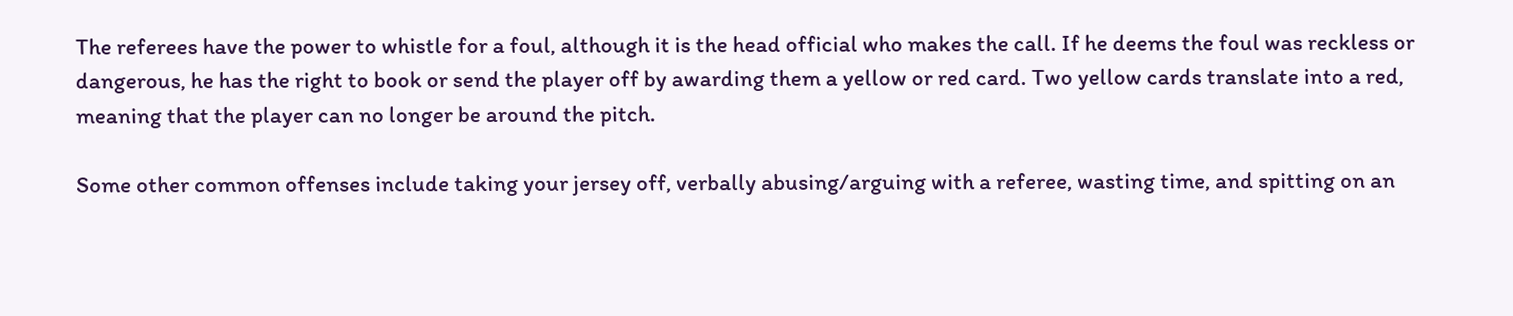The referees have the power to whistle for a foul, although it is the head official who makes the call. If he deems the foul was reckless or dangerous, he has the right to book or send the player off by awarding them a yellow or red card. Two yellow cards translate into a red, meaning that the player can no longer be around the pitch.

Some other common offenses include taking your jersey off, verbally abusing/arguing with a referee, wasting time, and spitting on an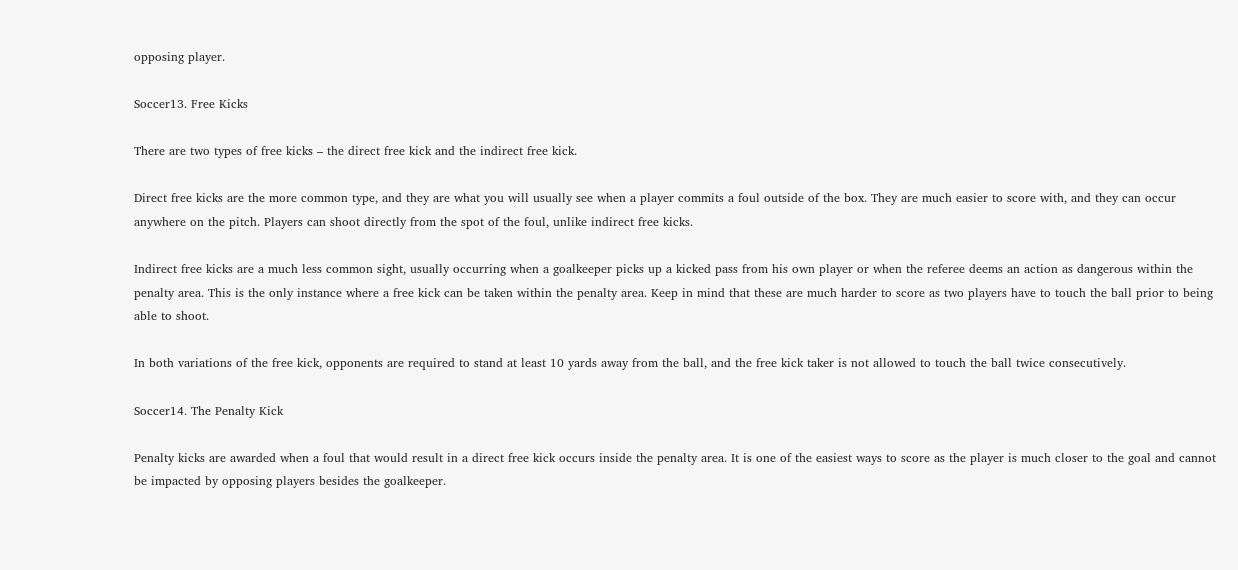opposing player.

Soccer13. Free Kicks

There are two types of free kicks – the direct free kick and the indirect free kick.

Direct free kicks are the more common type, and they are what you will usually see when a player commits a foul outside of the box. They are much easier to score with, and they can occur anywhere on the pitch. Players can shoot directly from the spot of the foul, unlike indirect free kicks.

Indirect free kicks are a much less common sight, usually occurring when a goalkeeper picks up a kicked pass from his own player or when the referee deems an action as dangerous within the penalty area. This is the only instance where a free kick can be taken within the penalty area. Keep in mind that these are much harder to score as two players have to touch the ball prior to being able to shoot.

In both variations of the free kick, opponents are required to stand at least 10 yards away from the ball, and the free kick taker is not allowed to touch the ball twice consecutively.

Soccer14. The Penalty Kick

Penalty kicks are awarded when a foul that would result in a direct free kick occurs inside the penalty area. It is one of the easiest ways to score as the player is much closer to the goal and cannot be impacted by opposing players besides the goalkeeper.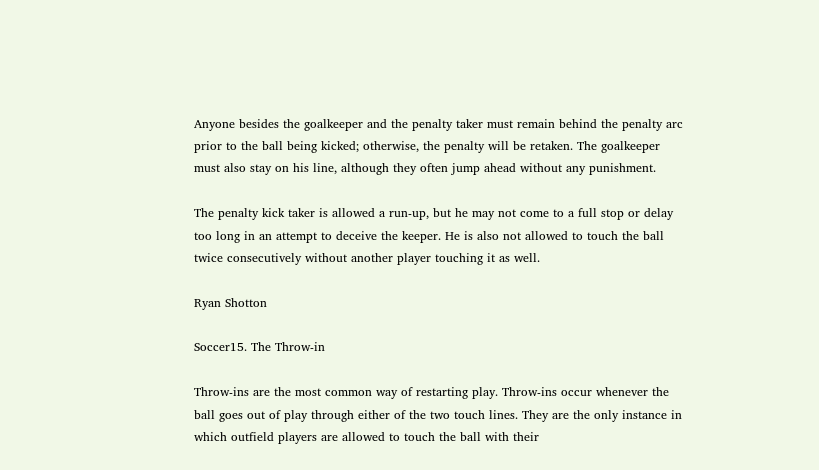Anyone besides the goalkeeper and the penalty taker must remain behind the penalty arc prior to the ball being kicked; otherwise, the penalty will be retaken. The goalkeeper must also stay on his line, although they often jump ahead without any punishment.

The penalty kick taker is allowed a run-up, but he may not come to a full stop or delay too long in an attempt to deceive the keeper. He is also not allowed to touch the ball twice consecutively without another player touching it as well.

Ryan Shotton

Soccer15. The Throw-in

Throw-ins are the most common way of restarting play. Throw-ins occur whenever the ball goes out of play through either of the two touch lines. They are the only instance in which outfield players are allowed to touch the ball with their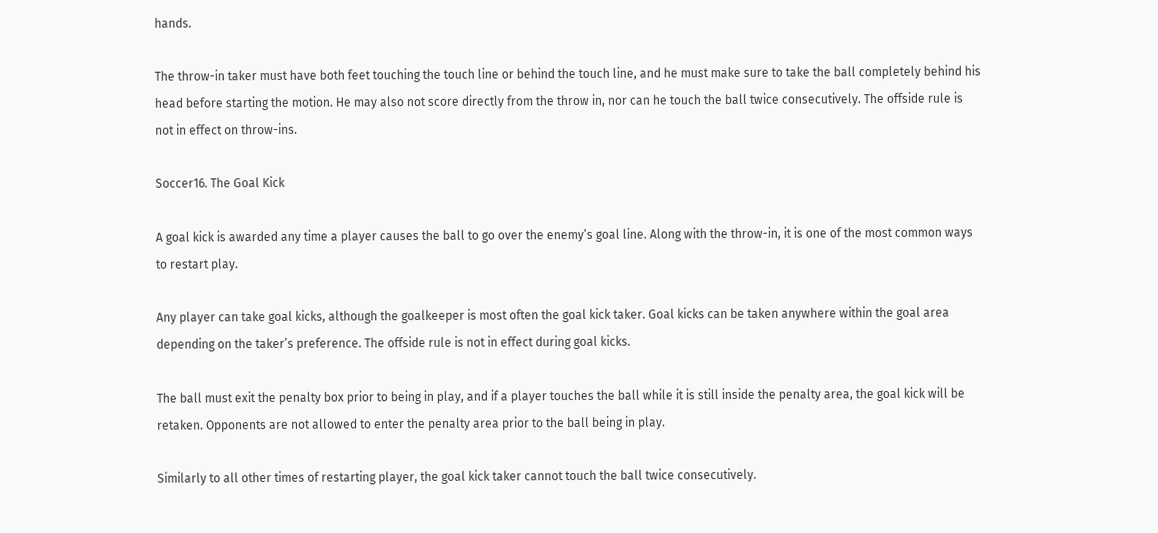hands.

The throw-in taker must have both feet touching the touch line or behind the touch line, and he must make sure to take the ball completely behind his head before starting the motion. He may also not score directly from the throw in, nor can he touch the ball twice consecutively. The offside rule is not in effect on throw-ins.

Soccer16. The Goal Kick

A goal kick is awarded any time a player causes the ball to go over the enemy’s goal line. Along with the throw-in, it is one of the most common ways to restart play.

Any player can take goal kicks, although the goalkeeper is most often the goal kick taker. Goal kicks can be taken anywhere within the goal area depending on the taker’s preference. The offside rule is not in effect during goal kicks.

The ball must exit the penalty box prior to being in play, and if a player touches the ball while it is still inside the penalty area, the goal kick will be retaken. Opponents are not allowed to enter the penalty area prior to the ball being in play.

Similarly to all other times of restarting player, the goal kick taker cannot touch the ball twice consecutively.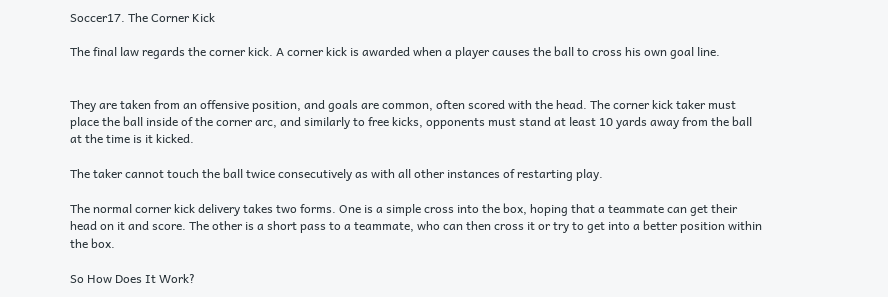Soccer17. The Corner Kick

The final law regards the corner kick. A corner kick is awarded when a player causes the ball to cross his own goal line.


They are taken from an offensive position, and goals are common, often scored with the head. The corner kick taker must place the ball inside of the corner arc, and similarly to free kicks, opponents must stand at least 10 yards away from the ball at the time is it kicked.

The taker cannot touch the ball twice consecutively as with all other instances of restarting play.

The normal corner kick delivery takes two forms. One is a simple cross into the box, hoping that a teammate can get their head on it and score. The other is a short pass to a teammate, who can then cross it or try to get into a better position within the box.

So How Does It Work?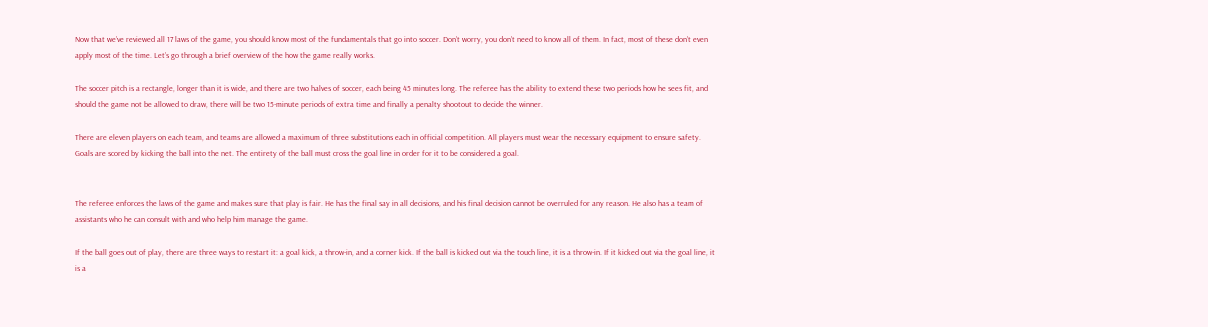Now that we’ve reviewed all 17 laws of the game, you should know most of the fundamentals that go into soccer. Don’t worry, you don’t need to know all of them. In fact, most of these don’t even apply most of the time. Let’s go through a brief overview of the how the game really works.

The soccer pitch is a rectangle, longer than it is wide, and there are two halves of soccer, each being 45 minutes long. The referee has the ability to extend these two periods how he sees fit, and should the game not be allowed to draw, there will be two 15-minute periods of extra time and finally a penalty shootout to decide the winner.

There are eleven players on each team, and teams are allowed a maximum of three substitutions each in official competition. All players must wear the necessary equipment to ensure safety. Goals are scored by kicking the ball into the net. The entirety of the ball must cross the goal line in order for it to be considered a goal.


The referee enforces the laws of the game and makes sure that play is fair. He has the final say in all decisions, and his final decision cannot be overruled for any reason. He also has a team of assistants who he can consult with and who help him manage the game.

If the ball goes out of play, there are three ways to restart it: a goal kick, a throw-in, and a corner kick. If the ball is kicked out via the touch line, it is a throw-in. If it kicked out via the goal line, it is a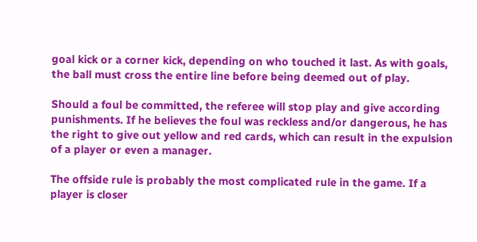goal kick or a corner kick, depending on who touched it last. As with goals, the ball must cross the entire line before being deemed out of play.

Should a foul be committed, the referee will stop play and give according punishments. If he believes the foul was reckless and/or dangerous, he has the right to give out yellow and red cards, which can result in the expulsion of a player or even a manager.

The offside rule is probably the most complicated rule in the game. If a player is closer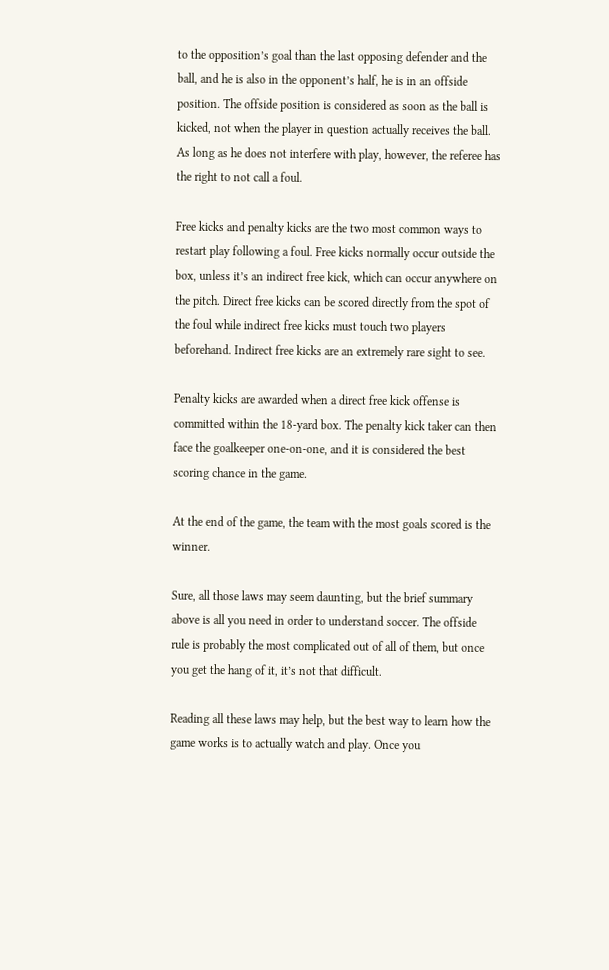to the opposition’s goal than the last opposing defender and the ball, and he is also in the opponent’s half, he is in an offside position. The offside position is considered as soon as the ball is kicked, not when the player in question actually receives the ball. As long as he does not interfere with play, however, the referee has the right to not call a foul.

Free kicks and penalty kicks are the two most common ways to restart play following a foul. Free kicks normally occur outside the box, unless it’s an indirect free kick, which can occur anywhere on the pitch. Direct free kicks can be scored directly from the spot of the foul while indirect free kicks must touch two players beforehand. Indirect free kicks are an extremely rare sight to see.

Penalty kicks are awarded when a direct free kick offense is committed within the 18-yard box. The penalty kick taker can then face the goalkeeper one-on-one, and it is considered the best scoring chance in the game.

At the end of the game, the team with the most goals scored is the winner.

Sure, all those laws may seem daunting, but the brief summary above is all you need in order to understand soccer. The offside rule is probably the most complicated out of all of them, but once you get the hang of it, it’s not that difficult.

Reading all these laws may help, but the best way to learn how the game works is to actually watch and play. Once you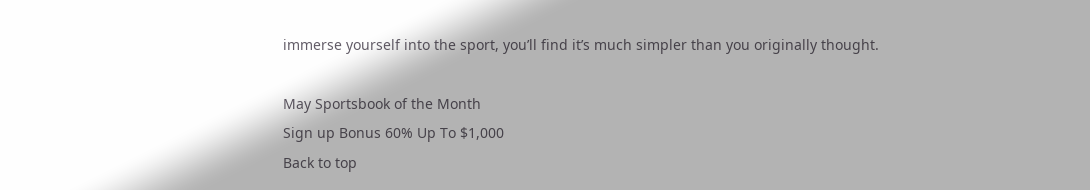immerse yourself into the sport, you’ll find it’s much simpler than you originally thought.

May Sportsbook of the Month
Sign up Bonus 60% Up To $1,000
Back to top